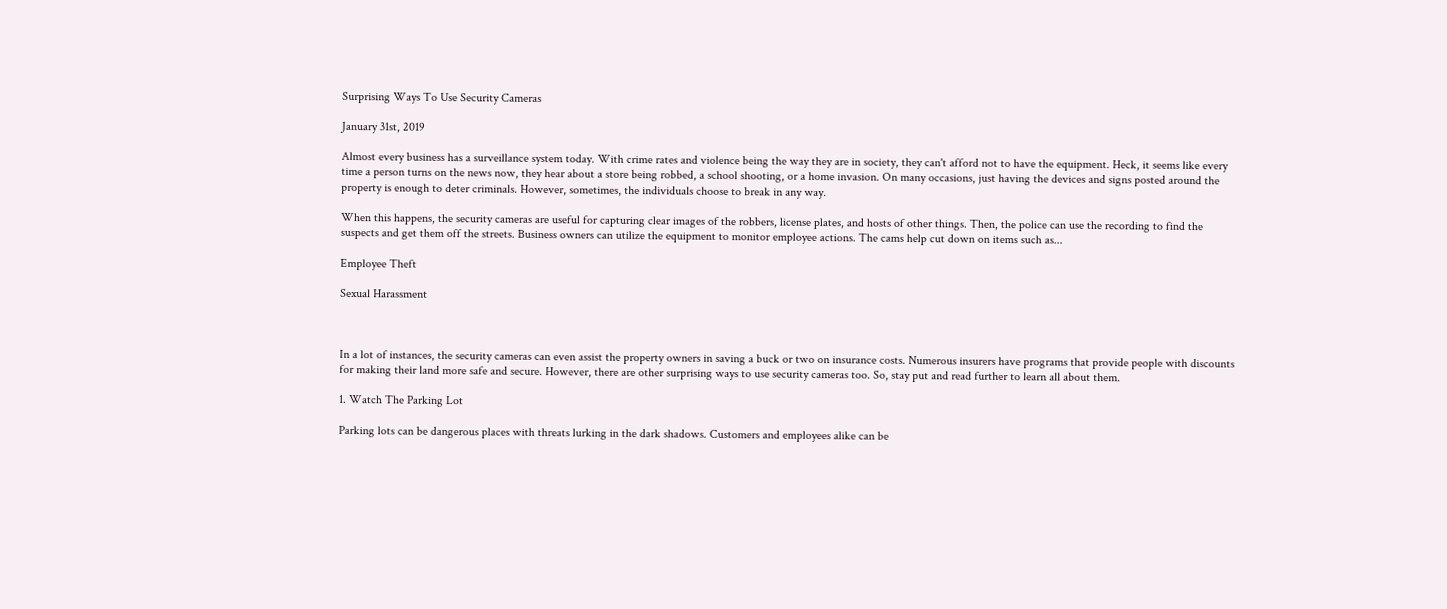Surprising Ways To Use Security Cameras

January 31st, 2019

Almost every business has a surveillance system today. With crime rates and violence being the way they are in society, they can't afford not to have the equipment. Heck, it seems like every time a person turns on the news now, they hear about a store being robbed, a school shooting, or a home invasion. On many occasions, just having the devices and signs posted around the property is enough to deter criminals. However, sometimes, the individuals choose to break in any way.

When this happens, the security cameras are useful for capturing clear images of the robbers, license plates, and hosts of other things. Then, the police can use the recording to find the suspects and get them off the streets. Business owners can utilize the equipment to monitor employee actions. The cams help cut down on items such as...

Employee Theft

Sexual Harassment



In a lot of instances, the security cameras can even assist the property owners in saving a buck or two on insurance costs. Numerous insurers have programs that provide people with discounts for making their land more safe and secure. However, there are other surprising ways to use security cameras too. So, stay put and read further to learn all about them.

1. Watch The Parking Lot

Parking lots can be dangerous places with threats lurking in the dark shadows. Customers and employees alike can be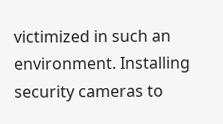victimized in such an environment. Installing security cameras to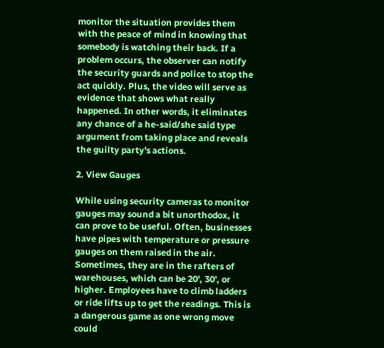monitor the situation provides them with the peace of mind in knowing that somebody is watching their back. If a problem occurs, the observer can notify the security guards and police to stop the act quickly. Plus, the video will serve as evidence that shows what really happened. In other words, it eliminates any chance of a he-said/she said type argument from taking place and reveals the guilty party's actions.

2. View Gauges

While using security cameras to monitor gauges may sound a bit unorthodox, it can prove to be useful. Often, businesses have pipes with temperature or pressure gauges on them raised in the air. Sometimes, they are in the rafters of warehouses, which can be 20', 30', or higher. Employees have to climb ladders or ride lifts up to get the readings. This is a dangerous game as one wrong move could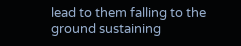lead to them falling to the ground sustaining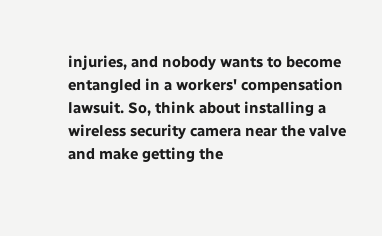injuries, and nobody wants to become entangled in a workers' compensation lawsuit. So, think about installing a wireless security camera near the valve and make getting the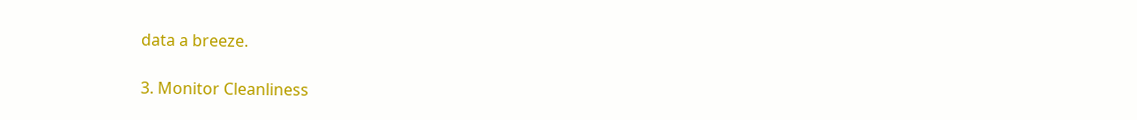data a breeze.

3. Monitor Cleanliness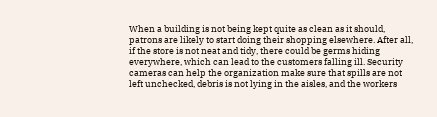When a building is not being kept quite as clean as it should, patrons are likely to start doing their shopping elsewhere. After all, if the store is not neat and tidy, there could be germs hiding everywhere, which can lead to the customers falling ill. Security cameras can help the organization make sure that spills are not left unchecked, debris is not lying in the aisles, and the workers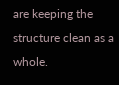are keeping the structure clean as a whole.